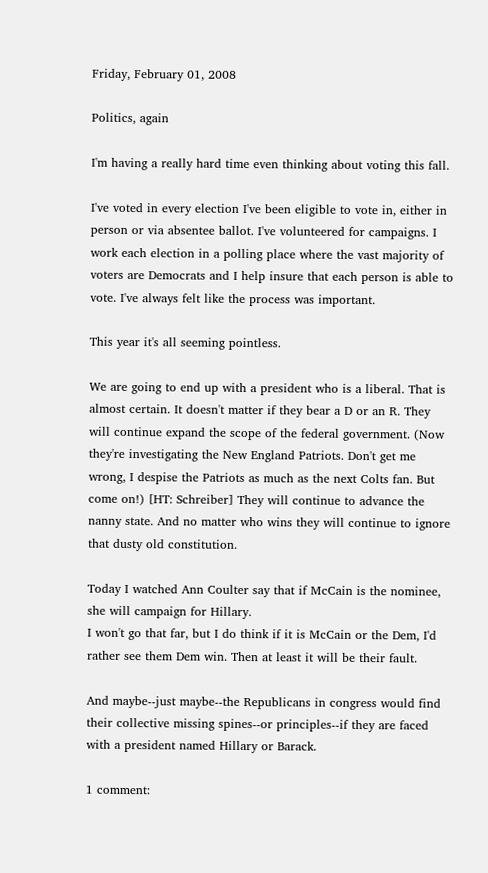Friday, February 01, 2008

Politics, again

I'm having a really hard time even thinking about voting this fall.

I've voted in every election I've been eligible to vote in, either in person or via absentee ballot. I've volunteered for campaigns. I work each election in a polling place where the vast majority of voters are Democrats and I help insure that each person is able to vote. I've always felt like the process was important.

This year it's all seeming pointless.

We are going to end up with a president who is a liberal. That is almost certain. It doesn't matter if they bear a D or an R. They will continue expand the scope of the federal government. (Now they're investigating the New England Patriots. Don't get me wrong, I despise the Patriots as much as the next Colts fan. But come on!) [HT: Schreiber] They will continue to advance the nanny state. And no matter who wins they will continue to ignore that dusty old constitution.

Today I watched Ann Coulter say that if McCain is the nominee, she will campaign for Hillary.
I won't go that far, but I do think if it is McCain or the Dem, I'd rather see them Dem win. Then at least it will be their fault.

And maybe--just maybe--the Republicans in congress would find their collective missing spines--or principles--if they are faced with a president named Hillary or Barack.

1 comment: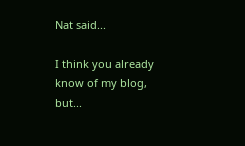Nat said...

I think you already know of my blog, but...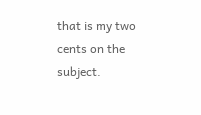that is my two cents on the subject.